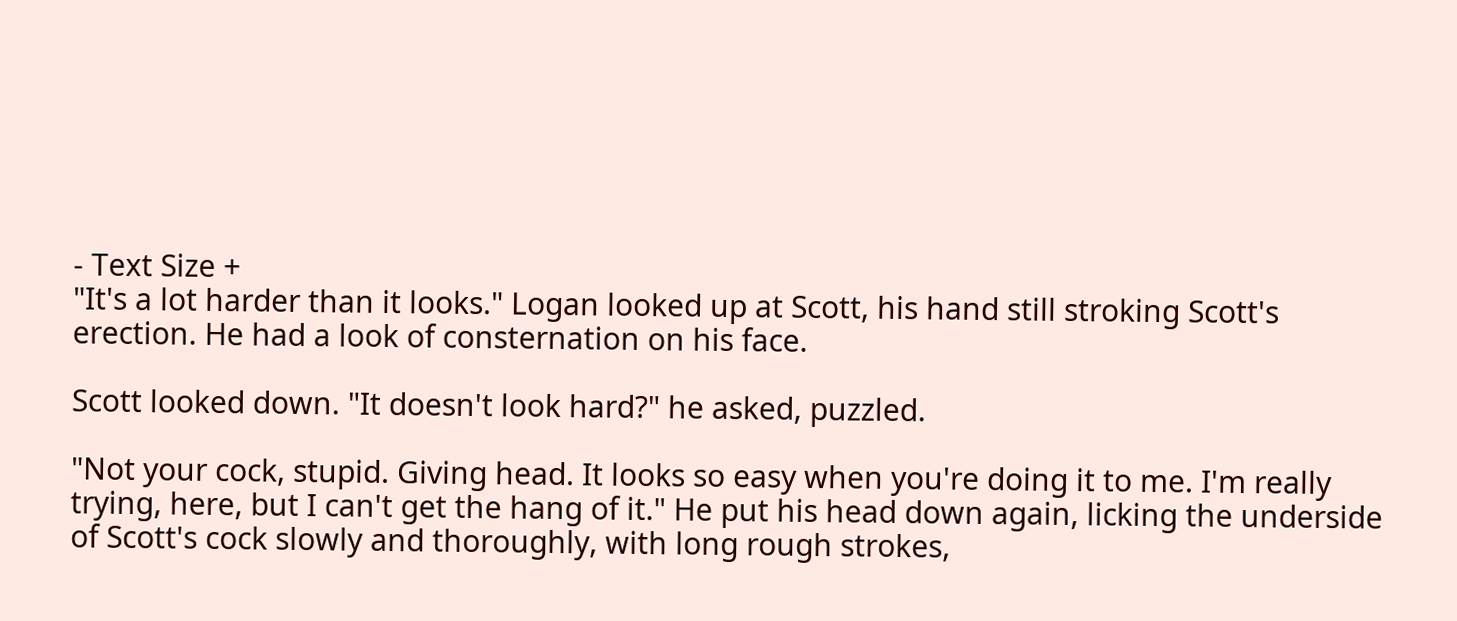- Text Size +
"It's a lot harder than it looks." Logan looked up at Scott, his hand still stroking Scott's erection. He had a look of consternation on his face.

Scott looked down. "It doesn't look hard?" he asked, puzzled.

"Not your cock, stupid. Giving head. It looks so easy when you're doing it to me. I'm really trying, here, but I can't get the hang of it." He put his head down again, licking the underside of Scott's cock slowly and thoroughly, with long rough strokes,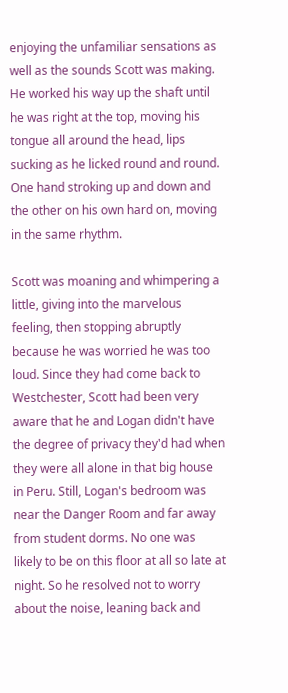enjoying the unfamiliar sensations as well as the sounds Scott was making. He worked his way up the shaft until he was right at the top, moving his tongue all around the head, lips sucking as he licked round and round. One hand stroking up and down and the other on his own hard on, moving in the same rhythm.

Scott was moaning and whimpering a little, giving into the marvelous feeling, then stopping abruptly because he was worried he was too loud. Since they had come back to Westchester, Scott had been very aware that he and Logan didn't have the degree of privacy they'd had when they were all alone in that big house in Peru. Still, Logan's bedroom was near the Danger Room and far away from student dorms. No one was likely to be on this floor at all so late at night. So he resolved not to worry about the noise, leaning back and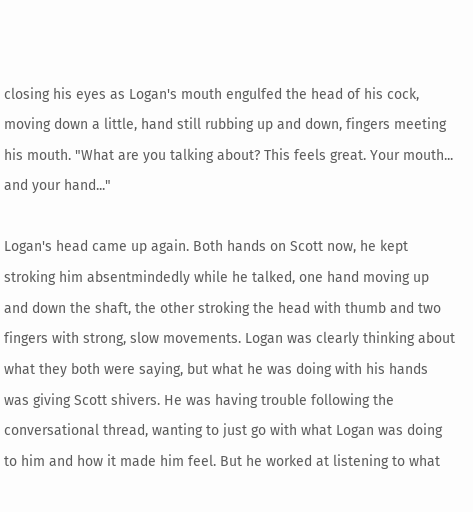closing his eyes as Logan's mouth engulfed the head of his cock, moving down a little, hand still rubbing up and down, fingers meeting his mouth. "What are you talking about? This feels great. Your mouth... and your hand..."

Logan's head came up again. Both hands on Scott now, he kept stroking him absentmindedly while he talked, one hand moving up and down the shaft, the other stroking the head with thumb and two fingers with strong, slow movements. Logan was clearly thinking about what they both were saying, but what he was doing with his hands was giving Scott shivers. He was having trouble following the conversational thread, wanting to just go with what Logan was doing to him and how it made him feel. But he worked at listening to what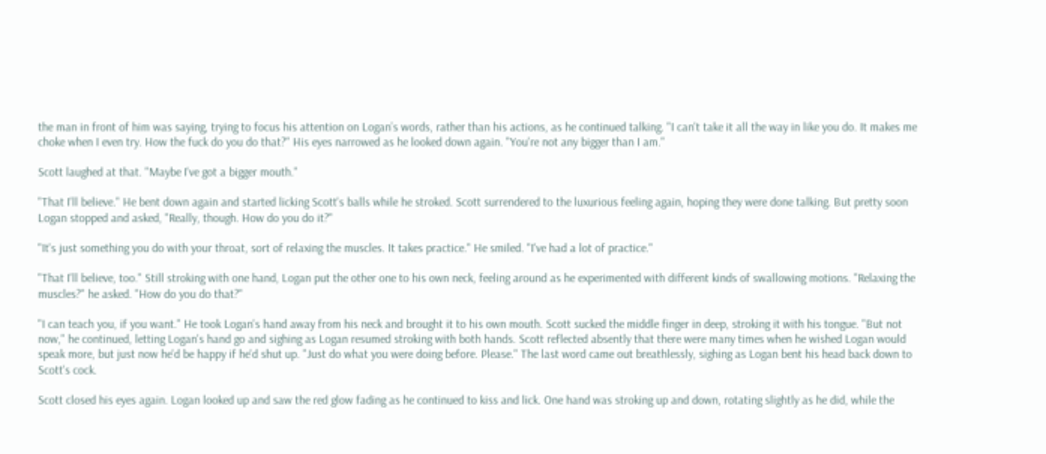the man in front of him was saying, trying to focus his attention on Logan’s words, rather than his actions, as he continued talking. "I can't take it all the way in like you do. It makes me choke when I even try. How the fuck do you do that?" His eyes narrowed as he looked down again. "You're not any bigger than I am."

Scott laughed at that. "Maybe I've got a bigger mouth."

"That I'll believe." He bent down again and started licking Scott's balls while he stroked. Scott surrendered to the luxurious feeling again, hoping they were done talking. But pretty soon Logan stopped and asked, "Really, though. How do you do it?"

"It's just something you do with your throat, sort of relaxing the muscles. It takes practice." He smiled. "I've had a lot of practice."

"That I'll believe, too." Still stroking with one hand, Logan put the other one to his own neck, feeling around as he experimented with different kinds of swallowing motions. "Relaxing the muscles?" he asked. "How do you do that?"

"I can teach you, if you want." He took Logan's hand away from his neck and brought it to his own mouth. Scott sucked the middle finger in deep, stroking it with his tongue. "But not now," he continued, letting Logan's hand go and sighing as Logan resumed stroking with both hands. Scott reflected absently that there were many times when he wished Logan would speak more, but just now he'd be happy if he'd shut up. "Just do what you were doing before. Please." The last word came out breathlessly, sighing as Logan bent his head back down to Scott's cock.

Scott closed his eyes again. Logan looked up and saw the red glow fading as he continued to kiss and lick. One hand was stroking up and down, rotating slightly as he did, while the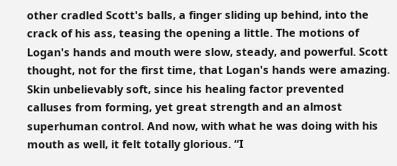other cradled Scott's balls, a finger sliding up behind, into the crack of his ass, teasing the opening a little. The motions of Logan's hands and mouth were slow, steady, and powerful. Scott thought, not for the first time, that Logan's hands were amazing. Skin unbelievably soft, since his healing factor prevented calluses from forming, yet great strength and an almost superhuman control. And now, with what he was doing with his mouth as well, it felt totally glorious. “I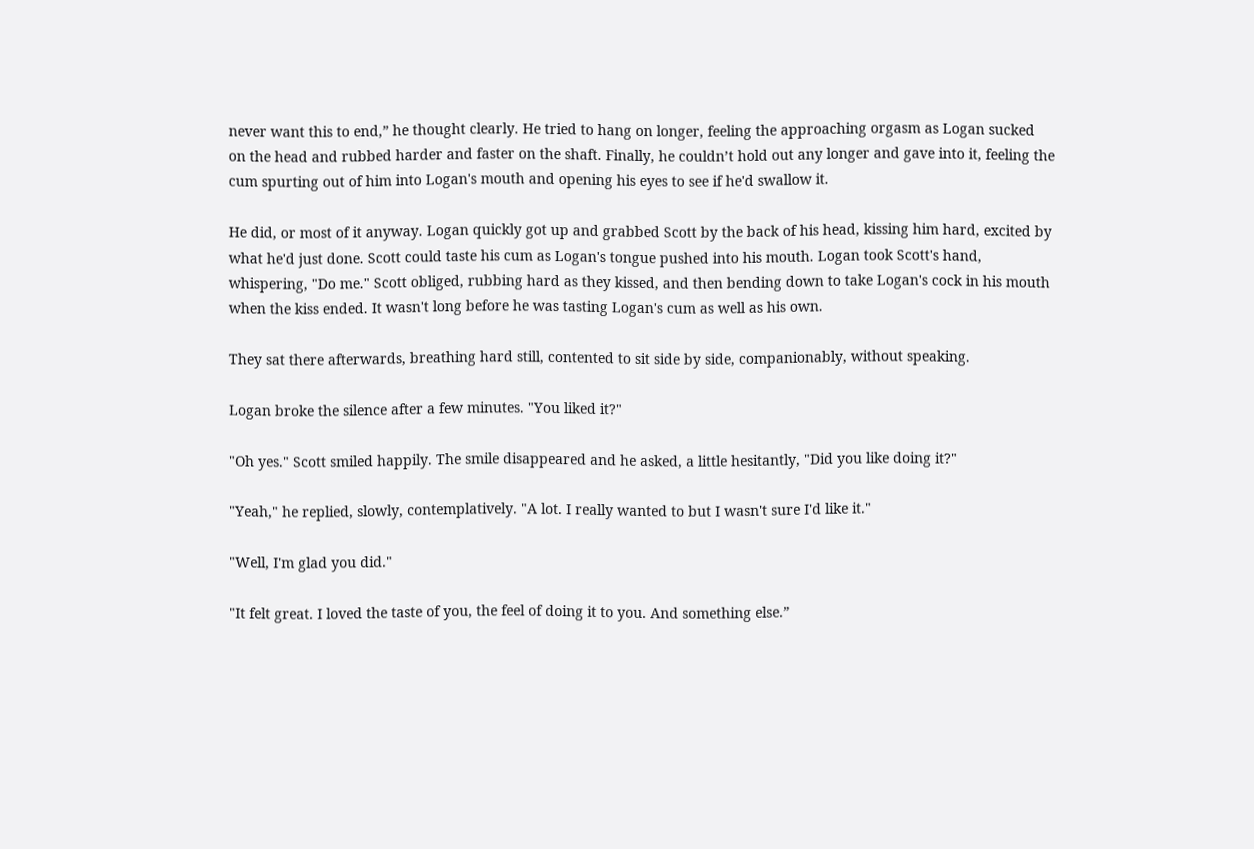never want this to end,” he thought clearly. He tried to hang on longer, feeling the approaching orgasm as Logan sucked on the head and rubbed harder and faster on the shaft. Finally, he couldn’t hold out any longer and gave into it, feeling the cum spurting out of him into Logan's mouth and opening his eyes to see if he'd swallow it.

He did, or most of it anyway. Logan quickly got up and grabbed Scott by the back of his head, kissing him hard, excited by what he'd just done. Scott could taste his cum as Logan's tongue pushed into his mouth. Logan took Scott's hand, whispering, "Do me." Scott obliged, rubbing hard as they kissed, and then bending down to take Logan's cock in his mouth when the kiss ended. It wasn't long before he was tasting Logan's cum as well as his own.

They sat there afterwards, breathing hard still, contented to sit side by side, companionably, without speaking.

Logan broke the silence after a few minutes. "You liked it?"

"Oh yes." Scott smiled happily. The smile disappeared and he asked, a little hesitantly, "Did you like doing it?"

"Yeah," he replied, slowly, contemplatively. "A lot. I really wanted to but I wasn't sure I'd like it."

"Well, I'm glad you did."

"It felt great. I loved the taste of you, the feel of doing it to you. And something else.”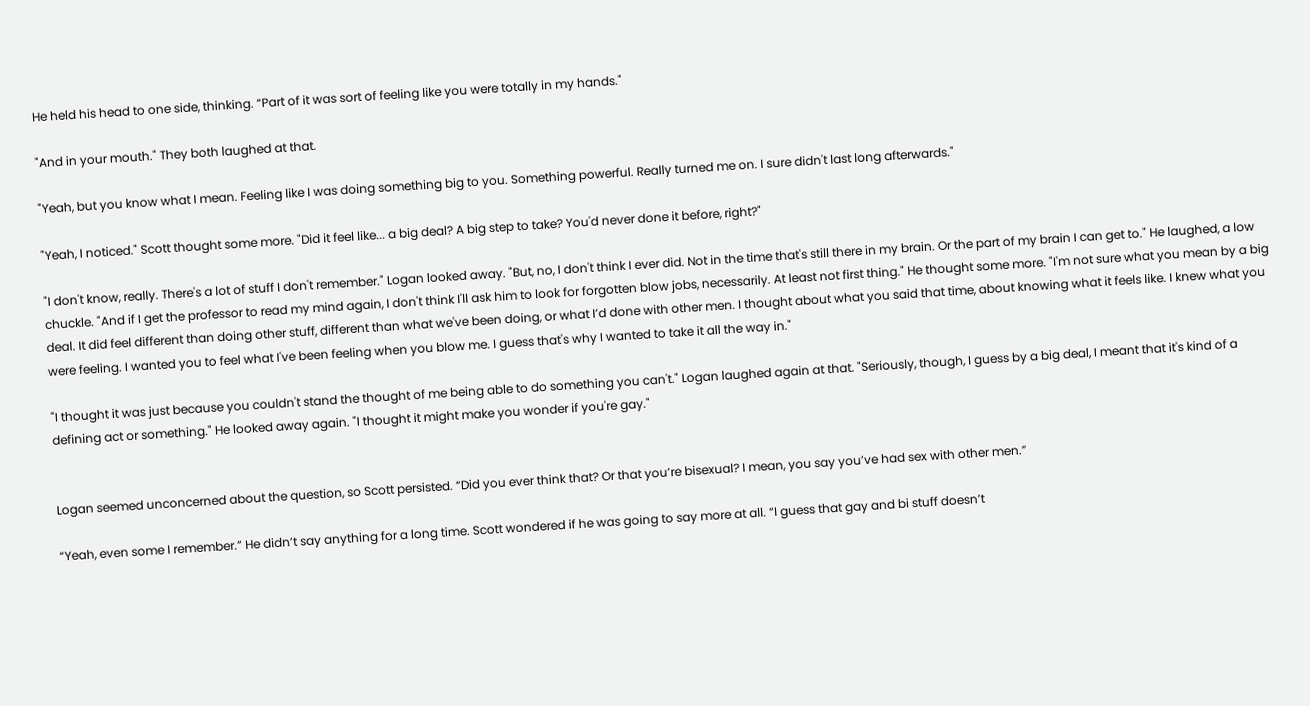He held his head to one side, thinking. “Part of it was sort of feeling like you were totally in my hands."

"And in your mouth." They both laughed at that.

"Yeah, but you know what I mean. Feeling like I was doing something big to you. Something powerful. Really turned me on. I sure didn't last long afterwards."

"Yeah, I noticed." Scott thought some more. "Did it feel like... a big deal? A big step to take? You'd never done it before, right?"

"I don't know, really. There's a lot of stuff I don't remember." Logan looked away. "But, no, I don't think I ever did. Not in the time that's still there in my brain. Or the part of my brain I can get to." He laughed, a low chuckle. "And if I get the professor to read my mind again, I don't think I'll ask him to look for forgotten blow jobs, necessarily. At least not first thing." He thought some more. "I'm not sure what you mean by a big deal. It did feel different than doing other stuff, different than what we've been doing, or what I’d done with other men. I thought about what you said that time, about knowing what it feels like. I knew what you were feeling. I wanted you to feel what I've been feeling when you blow me. I guess that's why I wanted to take it all the way in."

"I thought it was just because you couldn't stand the thought of me being able to do something you can't." Logan laughed again at that. "Seriously, though, I guess by a big deal, I meant that it's kind of a defining act or something." He looked away again. "I thought it might make you wonder if you're gay."


Logan seemed unconcerned about the question, so Scott persisted. “Did you ever think that? Or that you’re bisexual? I mean, you say you’ve had sex with other men.”

“Yeah, even some I remember.” He didn’t say anything for a long time. Scott wondered if he was going to say more at all. “I guess that gay and bi stuff doesn’t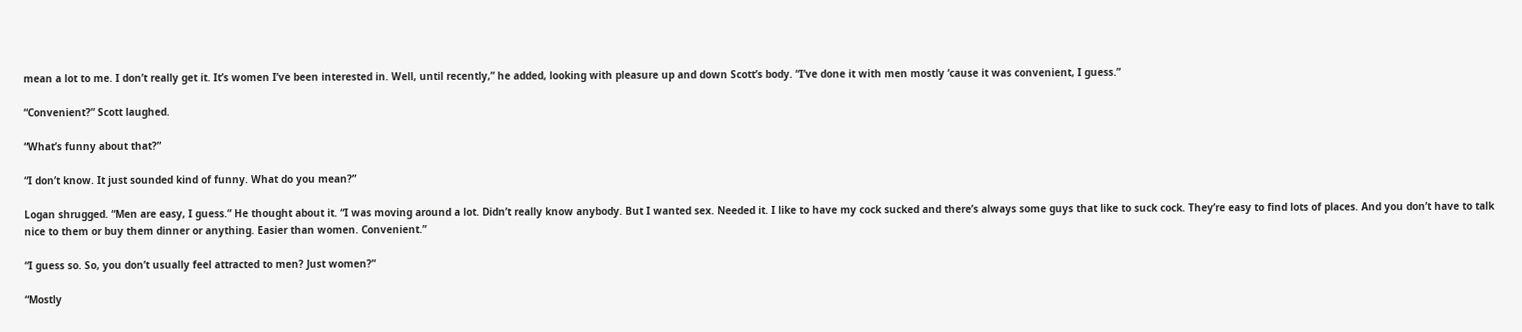mean a lot to me. I don’t really get it. It’s women I’ve been interested in. Well, until recently,” he added, looking with pleasure up and down Scott’s body. “I’ve done it with men mostly ‘cause it was convenient, I guess.”

“Convenient?” Scott laughed.

“What’s funny about that?”

“I don’t know. It just sounded kind of funny. What do you mean?”

Logan shrugged. “Men are easy, I guess.” He thought about it. “I was moving around a lot. Didn’t really know anybody. But I wanted sex. Needed it. I like to have my cock sucked and there’s always some guys that like to suck cock. They’re easy to find lots of places. And you don’t have to talk nice to them or buy them dinner or anything. Easier than women. Convenient.”

“I guess so. So, you don’t usually feel attracted to men? Just women?”

“Mostly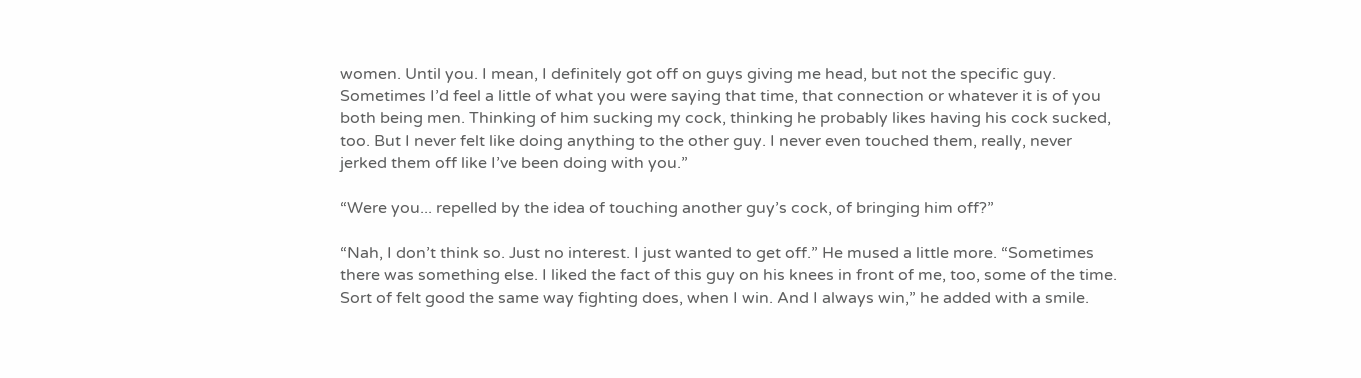women. Until you. I mean, I definitely got off on guys giving me head, but not the specific guy. Sometimes I’d feel a little of what you were saying that time, that connection or whatever it is of you both being men. Thinking of him sucking my cock, thinking he probably likes having his cock sucked, too. But I never felt like doing anything to the other guy. I never even touched them, really, never jerked them off like I’ve been doing with you.”

“Were you... repelled by the idea of touching another guy’s cock, of bringing him off?”

“Nah, I don’t think so. Just no interest. I just wanted to get off.” He mused a little more. “Sometimes there was something else. I liked the fact of this guy on his knees in front of me, too, some of the time. Sort of felt good the same way fighting does, when I win. And I always win,” he added with a smile.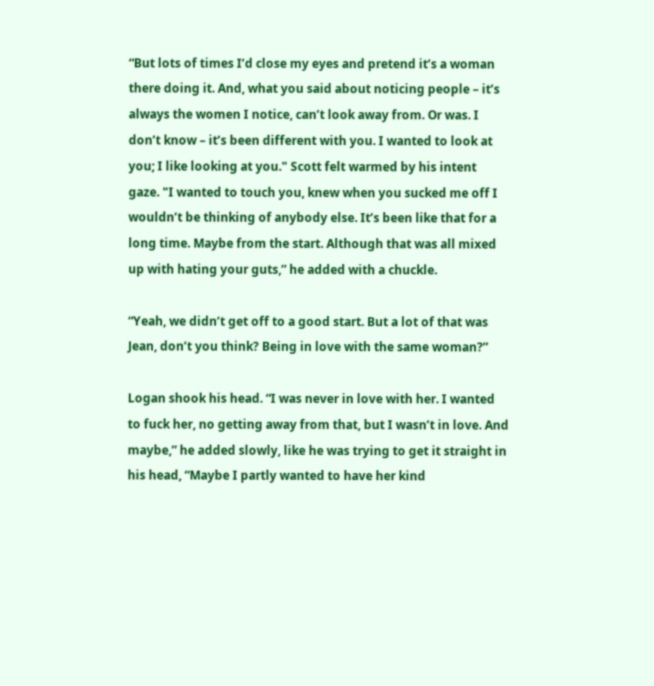“But lots of times I’d close my eyes and pretend it’s a woman there doing it. And, what you said about noticing people – it’s always the women I notice, can’t look away from. Or was. I don’t know – it’s been different with you. I wanted to look at you; I like looking at you." Scott felt warmed by his intent gaze. "I wanted to touch you, knew when you sucked me off I wouldn’t be thinking of anybody else. It’s been like that for a long time. Maybe from the start. Although that was all mixed up with hating your guts,” he added with a chuckle.

“Yeah, we didn’t get off to a good start. But a lot of that was Jean, don’t you think? Being in love with the same woman?”

Logan shook his head. “I was never in love with her. I wanted to fuck her, no getting away from that, but I wasn’t in love. And maybe,” he added slowly, like he was trying to get it straight in his head, “Maybe I partly wanted to have her kind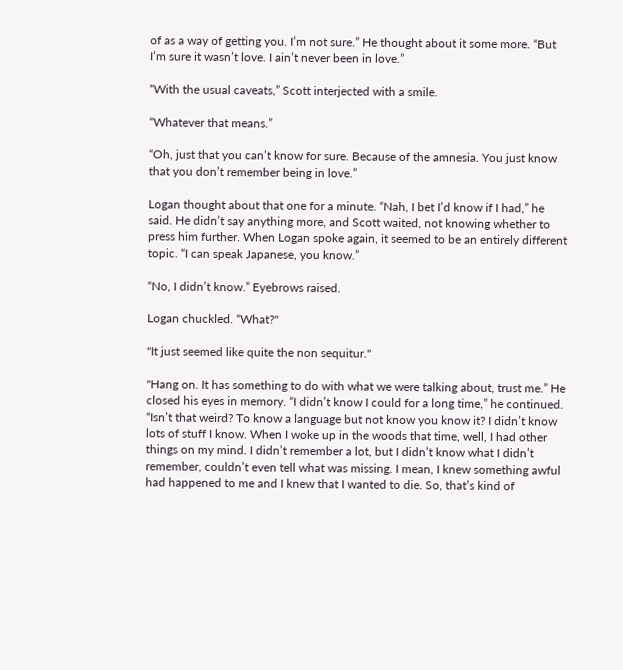of as a way of getting you. I’m not sure.” He thought about it some more. “But I’m sure it wasn’t love. I ain’t never been in love.”

“With the usual caveats,” Scott interjected with a smile.

“Whatever that means.”

“Oh, just that you can’t know for sure. Because of the amnesia. You just know that you don’t remember being in love.”

Logan thought about that one for a minute. “Nah, I bet I’d know if I had,” he said. He didn’t say anything more, and Scott waited, not knowing whether to press him further. When Logan spoke again, it seemed to be an entirely different topic. “I can speak Japanese, you know.”

“No, I didn’t know.” Eyebrows raised.

Logan chuckled. “What?"

"It just seemed like quite the non sequitur."

"Hang on. It has something to do with what we were talking about, trust me.” He closed his eyes in memory. “I didn’t know I could for a long time,” he continued. “Isn’t that weird? To know a language but not know you know it? I didn’t know lots of stuff I know. When I woke up in the woods that time, well, I had other things on my mind. I didn’t remember a lot, but I didn’t know what I didn’t remember, couldn’t even tell what was missing. I mean, I knew something awful had happened to me and I knew that I wanted to die. So, that’s kind of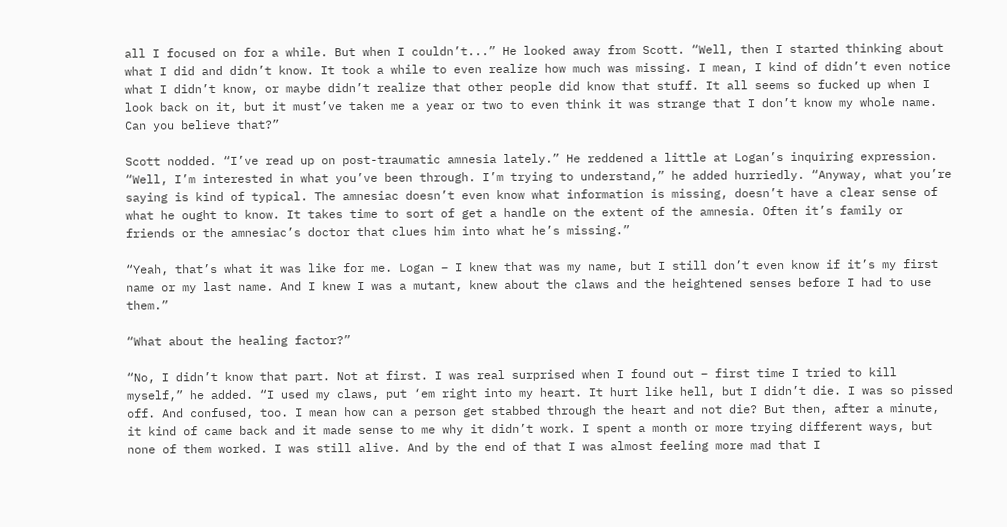all I focused on for a while. But when I couldn’t...” He looked away from Scott. “Well, then I started thinking about what I did and didn’t know. It took a while to even realize how much was missing. I mean, I kind of didn’t even notice what I didn’t know, or maybe didn’t realize that other people did know that stuff. It all seems so fucked up when I look back on it, but it must’ve taken me a year or two to even think it was strange that I don’t know my whole name. Can you believe that?”

Scott nodded. “I’ve read up on post-traumatic amnesia lately.” He reddened a little at Logan’s inquiring expression. “Well, I’m interested in what you’ve been through. I’m trying to understand,” he added hurriedly. “Anyway, what you’re saying is kind of typical. The amnesiac doesn’t even know what information is missing, doesn’t have a clear sense of what he ought to know. It takes time to sort of get a handle on the extent of the amnesia. Often it’s family or friends or the amnesiac’s doctor that clues him into what he’s missing.”

“Yeah, that’s what it was like for me. Logan – I knew that was my name, but I still don’t even know if it’s my first name or my last name. And I knew I was a mutant, knew about the claws and the heightened senses before I had to use them.”

“What about the healing factor?”

“No, I didn’t know that part. Not at first. I was real surprised when I found out – first time I tried to kill myself,” he added. “I used my claws, put ‘em right into my heart. It hurt like hell, but I didn’t die. I was so pissed off. And confused, too. I mean how can a person get stabbed through the heart and not die? But then, after a minute, it kind of came back and it made sense to me why it didn’t work. I spent a month or more trying different ways, but none of them worked. I was still alive. And by the end of that I was almost feeling more mad that I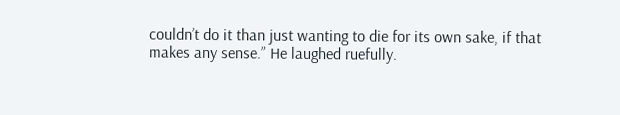couldn’t do it than just wanting to die for its own sake, if that makes any sense.” He laughed ruefully.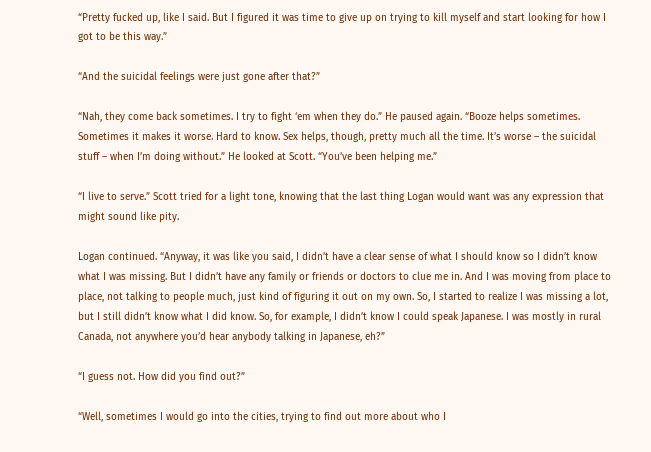“Pretty fucked up, like I said. But I figured it was time to give up on trying to kill myself and start looking for how I got to be this way.”

“And the suicidal feelings were just gone after that?”

“Nah, they come back sometimes. I try to fight ‘em when they do.” He paused again. “Booze helps sometimes. Sometimes it makes it worse. Hard to know. Sex helps, though, pretty much all the time. It’s worse – the suicidal stuff – when I’m doing without.” He looked at Scott. “You’ve been helping me.”

“I live to serve.” Scott tried for a light tone, knowing that the last thing Logan would want was any expression that might sound like pity.

Logan continued. “Anyway, it was like you said, I didn’t have a clear sense of what I should know so I didn’t know what I was missing. But I didn’t have any family or friends or doctors to clue me in. And I was moving from place to place, not talking to people much, just kind of figuring it out on my own. So, I started to realize I was missing a lot, but I still didn’t know what I did know. So, for example, I didn’t know I could speak Japanese. I was mostly in rural Canada, not anywhere you’d hear anybody talking in Japanese, eh?”

“I guess not. How did you find out?”

“Well, sometimes I would go into the cities, trying to find out more about who I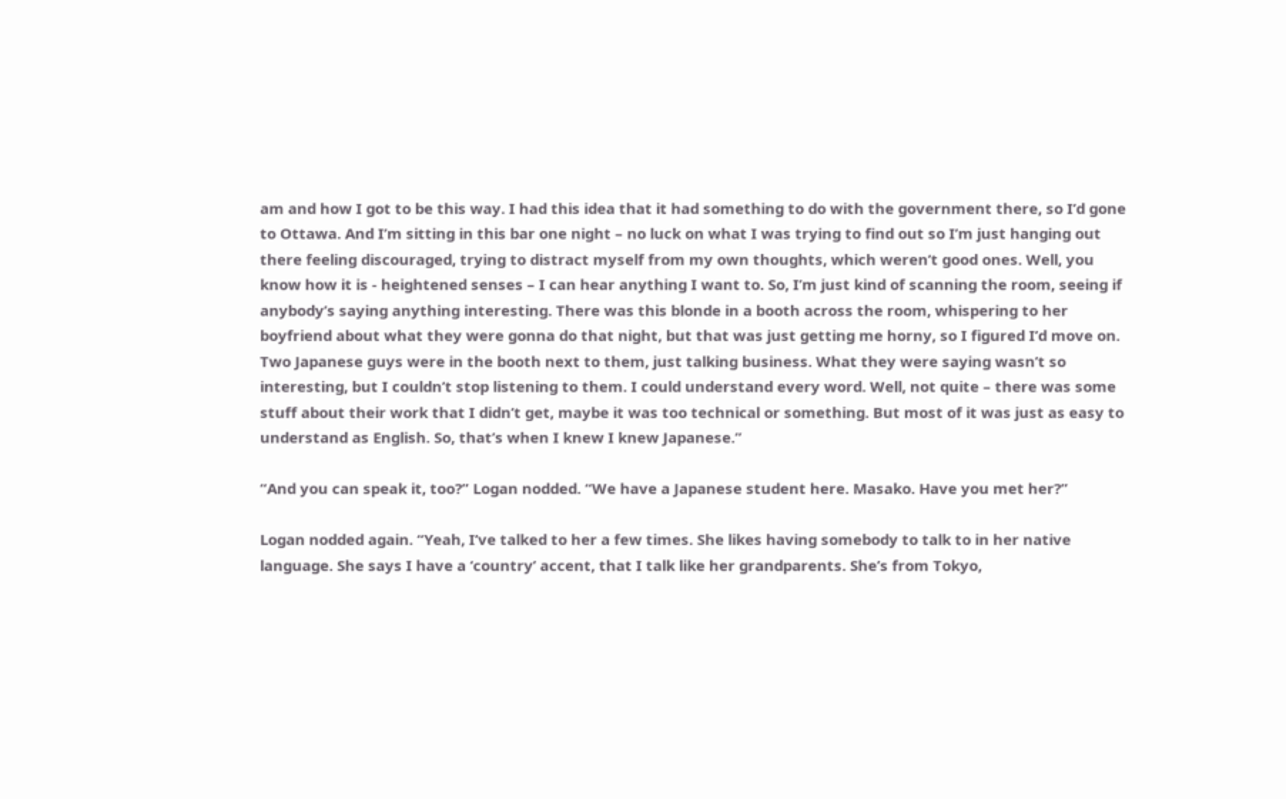am and how I got to be this way. I had this idea that it had something to do with the government there, so I’d gone to Ottawa. And I’m sitting in this bar one night – no luck on what I was trying to find out so I’m just hanging out there feeling discouraged, trying to distract myself from my own thoughts, which weren’t good ones. Well, you know how it is - heightened senses – I can hear anything I want to. So, I’m just kind of scanning the room, seeing if anybody’s saying anything interesting. There was this blonde in a booth across the room, whispering to her boyfriend about what they were gonna do that night, but that was just getting me horny, so I figured I’d move on. Two Japanese guys were in the booth next to them, just talking business. What they were saying wasn’t so interesting, but I couldn’t stop listening to them. I could understand every word. Well, not quite – there was some stuff about their work that I didn’t get, maybe it was too technical or something. But most of it was just as easy to understand as English. So, that’s when I knew I knew Japanese.”

“And you can speak it, too?” Logan nodded. “We have a Japanese student here. Masako. Have you met her?”

Logan nodded again. “Yeah, I’ve talked to her a few times. She likes having somebody to talk to in her native language. She says I have a ‘country’ accent, that I talk like her grandparents. She’s from Tokyo,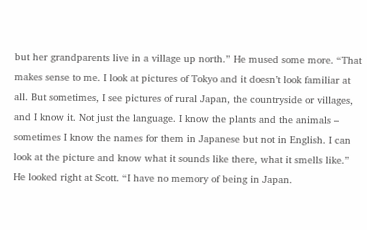but her grandparents live in a village up north.” He mused some more. “That makes sense to me. I look at pictures of Tokyo and it doesn’t look familiar at all. But sometimes, I see pictures of rural Japan, the countryside or villages, and I know it. Not just the language. I know the plants and the animals – sometimes I know the names for them in Japanese but not in English. I can look at the picture and know what it sounds like there, what it smells like.” He looked right at Scott. “I have no memory of being in Japan.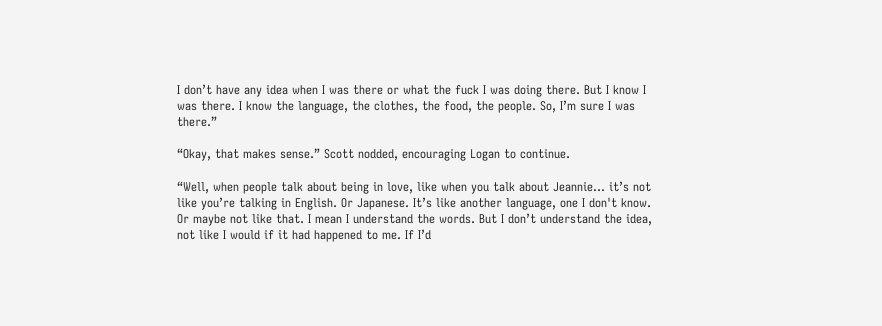I don’t have any idea when I was there or what the fuck I was doing there. But I know I was there. I know the language, the clothes, the food, the people. So, I’m sure I was there.”

“Okay, that makes sense.” Scott nodded, encouraging Logan to continue.

“Well, when people talk about being in love, like when you talk about Jeannie... it’s not like you’re talking in English. Or Japanese. It’s like another language, one I don't know. Or maybe not like that. I mean I understand the words. But I don’t understand the idea, not like I would if it had happened to me. If I’d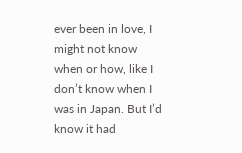ever been in love, I might not know when or how, like I don’t know when I was in Japan. But I’d know it had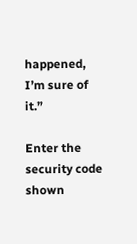happened, I’m sure of it.”

Enter the security code shown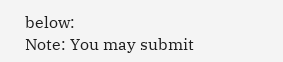below:
Note: You may submit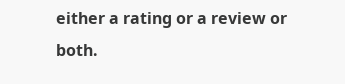either a rating or a review or both.